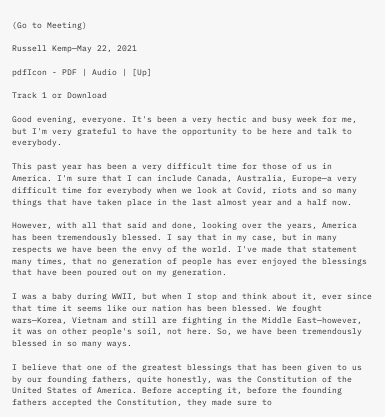(Go to Meeting)

Russell Kemp—May 22, 2021

pdfIcon - PDF | Audio | [Up]

Track 1 or Download

Good evening, everyone. It's been a very hectic and busy week for me, but I'm very grateful to have the opportunity to be here and talk to everybody.

This past year has been a very difficult time for those of us in America. I'm sure that I can include Canada, Australia, Europe—a very difficult time for everybody when we look at Covid, riots and so many things that have taken place in the last almost year and a half now.

However, with all that said and done, looking over the years, America has been tremendously blessed. I say that in my case, but in many respects we have been the envy of the world. I've made that statement many times, that no generation of people has ever enjoyed the blessings that have been poured out on my generation.

I was a baby during WWII, but when I stop and think about it, ever since that time it seems like our nation has been blessed. We fought wars—Korea, Vietnam and still are fighting in the Middle East—however, it was on other people's soil, not here. So, we have been tremendously blessed in so many ways.

I believe that one of the greatest blessings that has been given to us by our founding fathers, quite honestly, was the Constitution of the United States of America. Before accepting it, before the founding fathers accepted the Constitution, they made sure to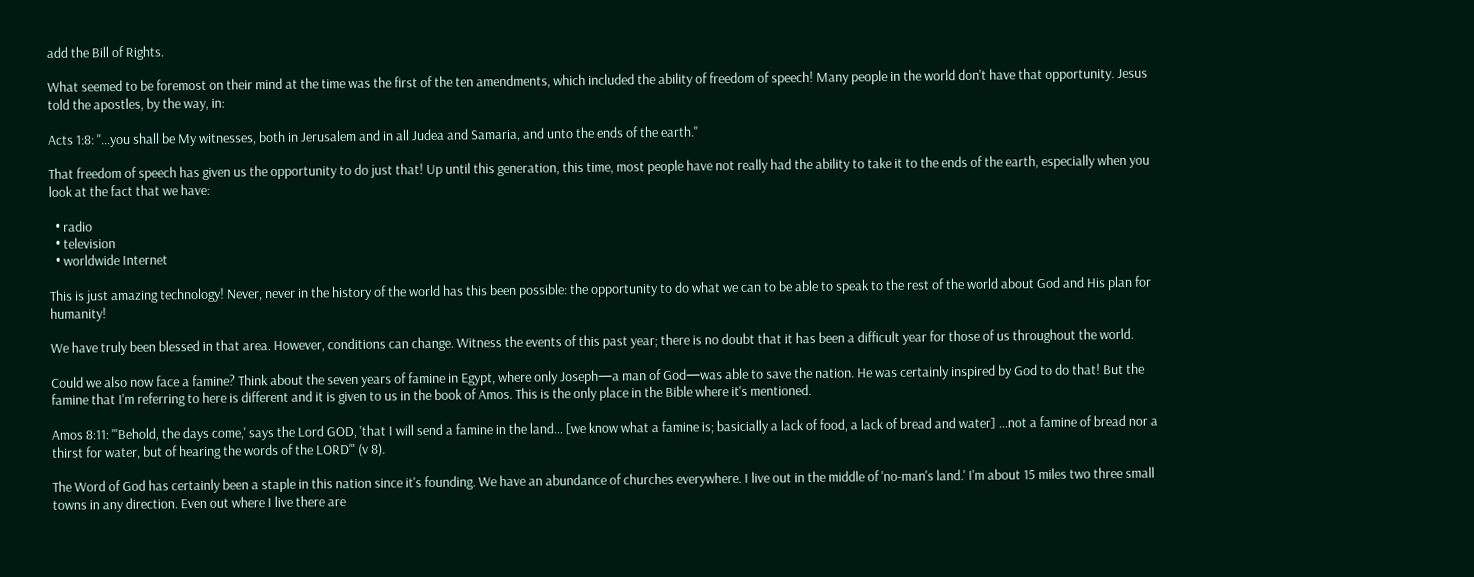add the Bill of Rights.

What seemed to be foremost on their mind at the time was the first of the ten amendments, which included the ability of freedom of speech! Many people in the world don't have that opportunity. Jesus told the apostles, by the way, in:

Acts 1:8: "…you shall be My witnesses, both in Jerusalem and in all Judea and Samaria, and unto the ends of the earth."

That freedom of speech has given us the opportunity to do just that! Up until this generation, this time, most people have not really had the ability to take it to the ends of the earth, especially when you look at the fact that we have:

  • radio
  • television
  • worldwide Internet

This is just amazing technology! Never, never in the history of the world has this been possible: the opportunity to do what we can to be able to speak to the rest of the world about God and His plan for humanity!

We have truly been blessed in that area. However, conditions can change. Witness the events of this past year; there is no doubt that it has been a difficult year for those of us throughout the world.

Could we also now face a famine? Think about the seven years of famine in Egypt, where only Joseph—a man of God—was able to save the nation. He was certainly inspired by God to do that! But the famine that I'm referring to here is different and it is given to us in the book of Amos. This is the only place in the Bible where it's mentioned.

Amos 8:11: "'Behold, the days come,' says the Lord GOD, 'that I will send a famine in the land… [we know what a famine is; basicially a lack of food, a lack of bread and water] …not a famine of bread nor a thirst for water, but of hearing the words of the LORD'" (v 8).

The Word of God has certainly been a staple in this nation since it's founding. We have an abundance of churches everywhere. I live out in the middle of 'no-man's land.' I'm about 15 miles two three small towns in any direction. Even out where I live there are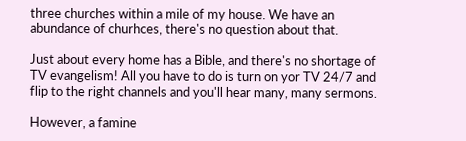three churches within a mile of my house. We have an abundance of churhces, there's no question about that.

Just about every home has a Bible, and there's no shortage of TV evangelism! All you have to do is turn on yor TV 24/7 and flip to the right channels and you'll hear many, many sermons.

However, a famine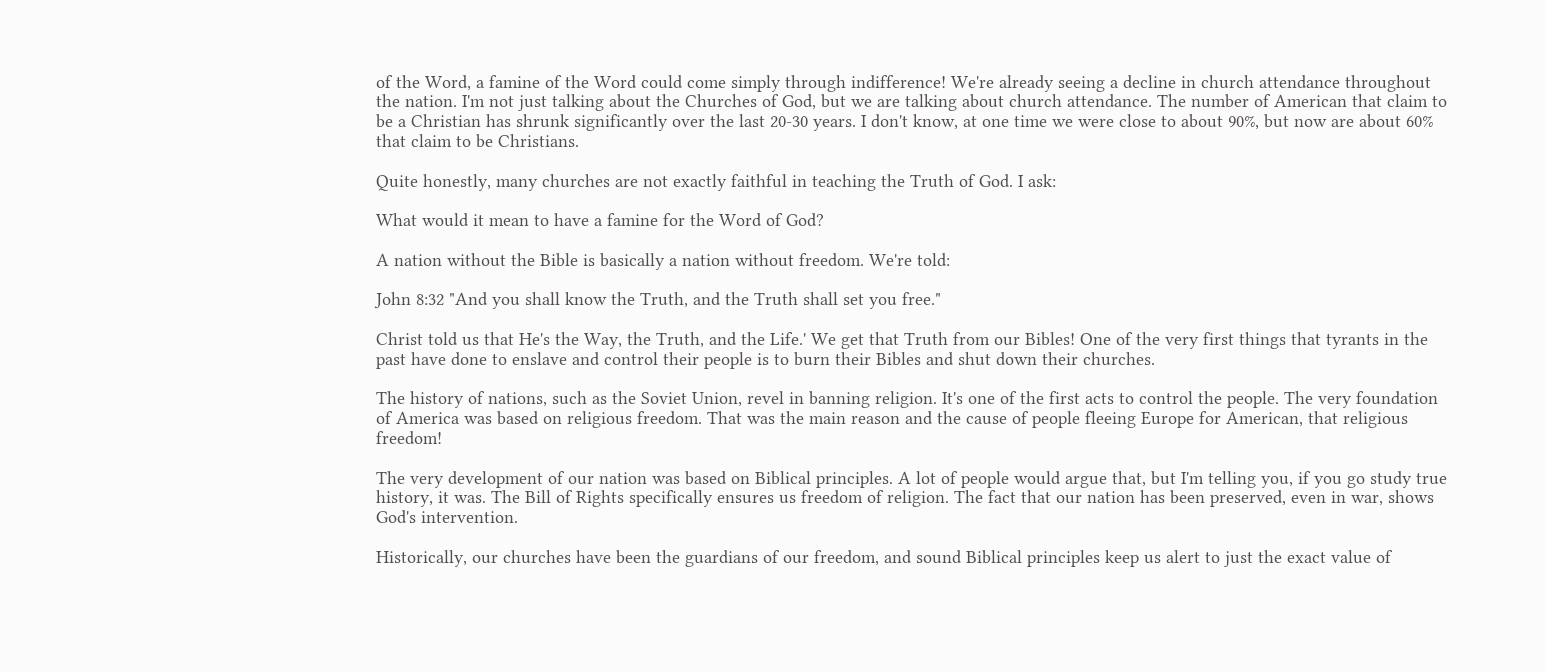of the Word, a famine of the Word could come simply through indifference! We're already seeing a decline in church attendance throughout the nation. I'm not just talking about the Churches of God, but we are talking about church attendance. The number of American that claim to be a Christian has shrunk significantly over the last 20-30 years. I don't know, at one time we were close to about 90%, but now are about 60% that claim to be Christians.

Quite honestly, many churches are not exactly faithful in teaching the Truth of God. I ask:

What would it mean to have a famine for the Word of God?

A nation without the Bible is basically a nation without freedom. We're told:

John 8:32 "And you shall know the Truth, and the Truth shall set you free."

Christ told us that He's the Way, the Truth, and the Life.' We get that Truth from our Bibles! One of the very first things that tyrants in the past have done to enslave and control their people is to burn their Bibles and shut down their churches.

The history of nations, such as the Soviet Union, revel in banning religion. It's one of the first acts to control the people. The very foundation of America was based on religious freedom. That was the main reason and the cause of people fleeing Europe for American, that religious freedom!

The very development of our nation was based on Biblical principles. A lot of people would argue that, but I'm telling you, if you go study true history, it was. The Bill of Rights specifically ensures us freedom of religion. The fact that our nation has been preserved, even in war, shows God's intervention.

Historically, our churches have been the guardians of our freedom, and sound Biblical principles keep us alert to just the exact value of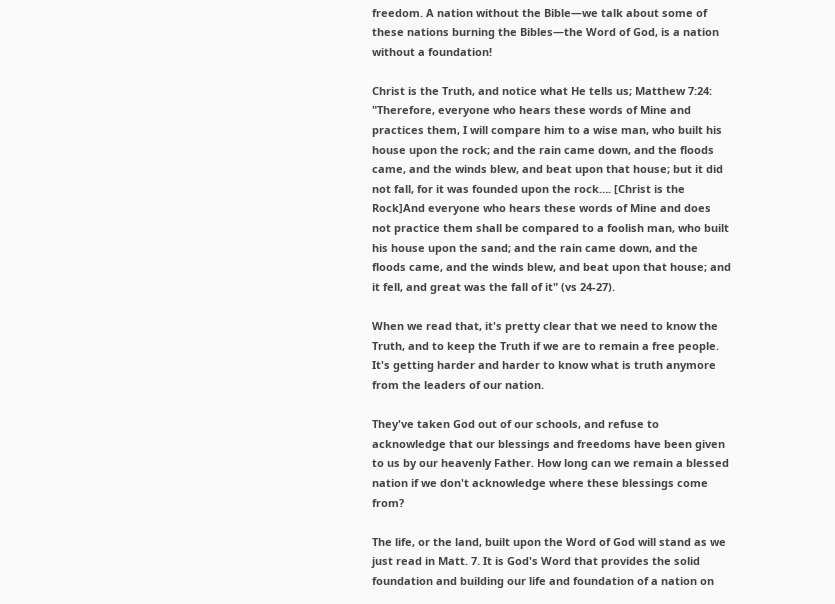freedom. A nation without the Bible—we talk about some of these nations burning the Bibles—the Word of God, is a nation without a foundation!

Christ is the Truth, and notice what He tells us; Matthew 7:24: "Therefore, everyone who hears these words of Mine and practices them, I will compare him to a wise man, who built his house upon the rock; and the rain came down, and the floods came, and the winds blew, and beat upon that house; but it did not fall, for it was founded upon the rock…. [Christ is the Rock]And everyone who hears these words of Mine and does not practice them shall be compared to a foolish man, who built his house upon the sand; and the rain came down, and the floods came, and the winds blew, and beat upon that house; and it fell, and great was the fall of it" (vs 24-27).

When we read that, it's pretty clear that we need to know the Truth, and to keep the Truth if we are to remain a free people. It's getting harder and harder to know what is truth anymore from the leaders of our nation.

They've taken God out of our schools, and refuse to acknowledge that our blessings and freedoms have been given to us by our heavenly Father. How long can we remain a blessed nation if we don't acknowledge where these blessings come from?

The life, or the land, built upon the Word of God will stand as we just read in Matt. 7. It is God's Word that provides the solid foundation and building our life and foundation of a nation on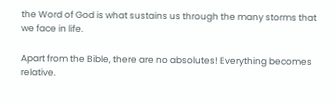the Word of God is what sustains us through the many storms that we face in life.

Apart from the Bible, there are no absolutes! Everything becomes relative.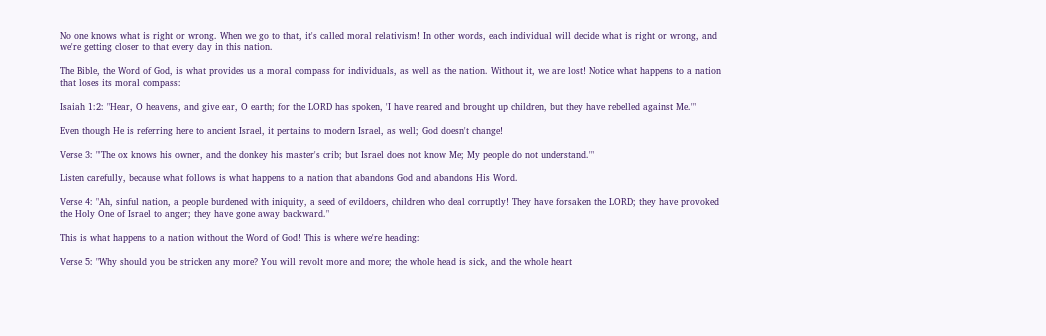No one knows what is right or wrong. When we go to that, it's called moral relativism! In other words, each individual will decide what is right or wrong, and we're getting closer to that every day in this nation.

The Bible, the Word of God, is what provides us a moral compass for individuals, as well as the nation. Without it, we are lost! Notice what happens to a nation that loses its moral compass:

Isaiah 1:2: "Hear, O heavens, and give ear, O earth; for the LORD has spoken, 'I have reared and brought up children, but they have rebelled against Me.'"

Even though He is referring here to ancient Israel, it pertains to modern Israel, as well; God doesn't change!

Verse 3: "'The ox knows his owner, and the donkey his master's crib; but Israel does not know Me; My people do not understand.'"

Listen carefully, because what follows is what happens to a nation that abandons God and abandons His Word.

Verse 4: "Ah, sinful nation, a people burdened with iniquity, a seed of evildoers, children who deal corruptly! They have forsaken the LORD; they have provoked the Holy One of Israel to anger; they have gone away backward."

This is what happens to a nation without the Word of God! This is where we're heading:

Verse 5: "Why should you be stricken any more? You will revolt more and more; the whole head is sick, and the whole heart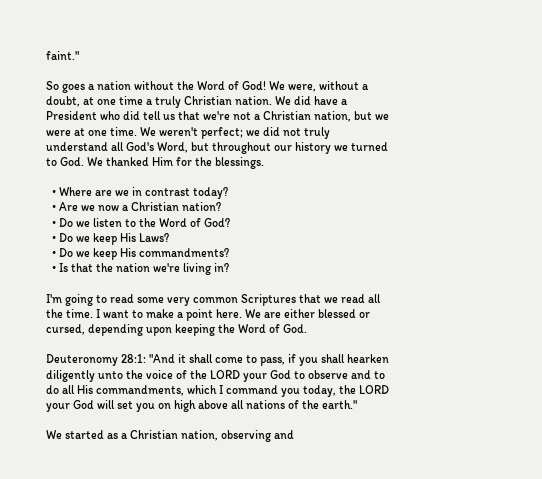faint."

So goes a nation without the Word of God! We were, without a doubt, at one time a truly Christian nation. We did have a President who did tell us that we're not a Christian nation, but we were at one time. We weren't perfect; we did not truly understand all God's Word, but throughout our history we turned to God. We thanked Him for the blessings.

  • Where are we in contrast today?
  • Are we now a Christian nation?
  • Do we listen to the Word of God?
  • Do we keep His Laws?
  • Do we keep His commandments?
  • Is that the nation we're living in?

I'm going to read some very common Scriptures that we read all the time. I want to make a point here. We are either blessed or cursed, depending upon keeping the Word of God.

Deuteronomy 28:1: "And it shall come to pass, if you shall hearken diligently unto the voice of the LORD your God to observe and to do all His commandments, which I command you today, the LORD your God will set you on high above all nations of the earth."

We started as a Christian nation, observing and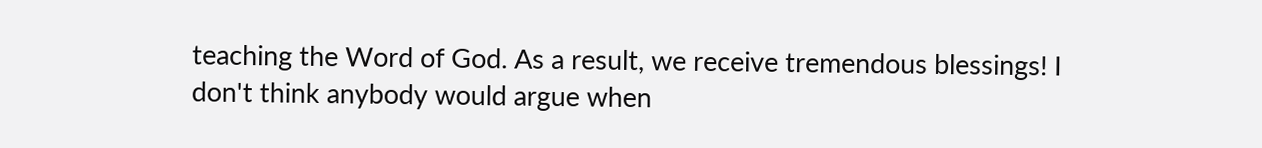teaching the Word of God. As a result, we receive tremendous blessings! I don't think anybody would argue when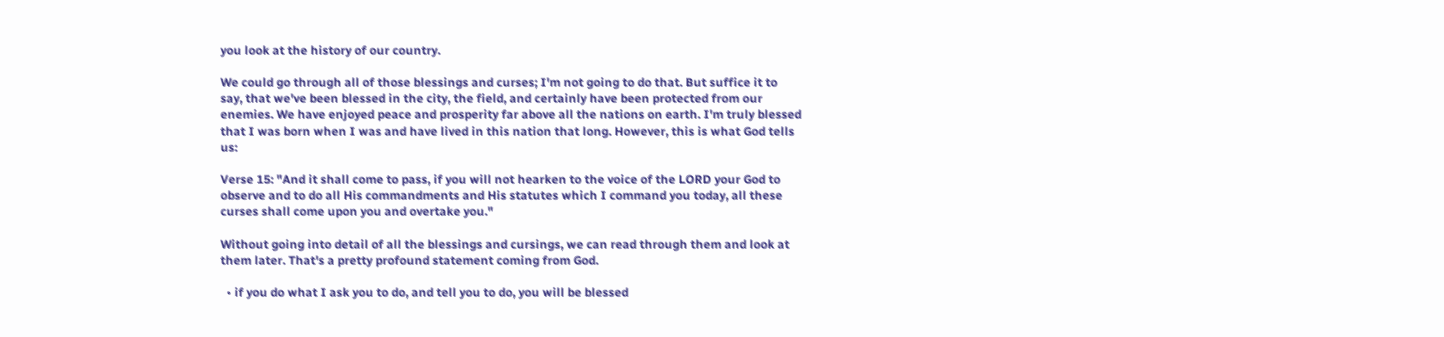you look at the history of our country.

We could go through all of those blessings and curses; I'm not going to do that. But suffice it to say, that we've been blessed in the city, the field, and certainly have been protected from our enemies. We have enjoyed peace and prosperity far above all the nations on earth. I'm truly blessed that I was born when I was and have lived in this nation that long. However, this is what God tells us:

Verse 15: "And it shall come to pass, if you will not hearken to the voice of the LORD your God to observe and to do all His commandments and His statutes which I command you today, all these curses shall come upon you and overtake you."

Without going into detail of all the blessings and cursings, we can read through them and look at them later. That's a pretty profound statement coming from God.

  • if you do what I ask you to do, and tell you to do, you will be blessed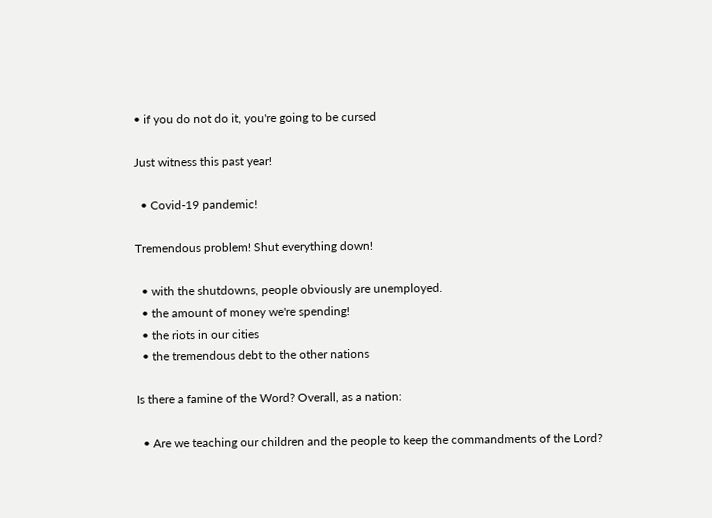• if you do not do it, you're going to be cursed

Just witness this past year!

  • Covid-19 pandemic!

Tremendous problem! Shut everything down!

  • with the shutdowns, people obviously are unemployed.
  • the amount of money we're spending!
  • the riots in our cities
  • the tremendous debt to the other nations

Is there a famine of the Word? Overall, as a nation:

  • Are we teaching our children and the people to keep the commandments of the Lord?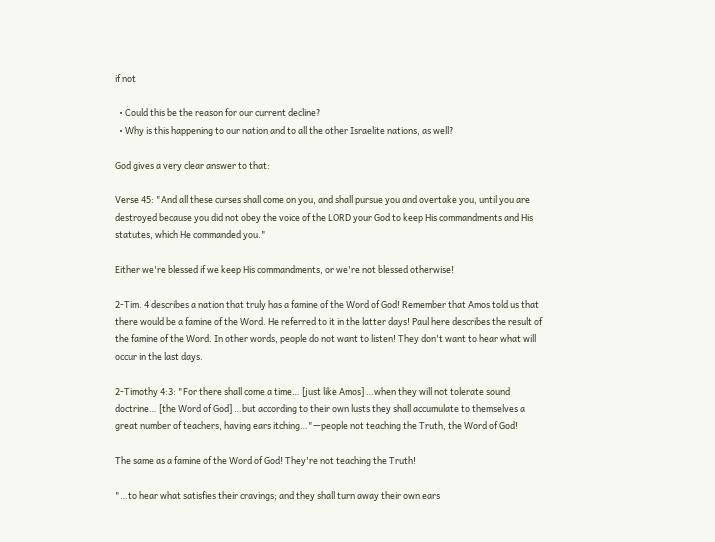if not

  • Could this be the reason for our current decline?
  • Why is this happening to our nation and to all the other Israelite nations, as well?

God gives a very clear answer to that:

Verse 45: "And all these curses shall come on you, and shall pursue you and overtake you, until you are destroyed because you did not obey the voice of the LORD your God to keep His commandments and His statutes, which He commanded you."

Either we're blessed if we keep His commandments, or we're not blessed otherwise!

2-Tim. 4 describes a nation that truly has a famine of the Word of God! Remember that Amos told us that there would be a famine of the Word. He referred to it in the latter days! Paul here describes the result of the famine of the Word. In other words, people do not want to listen! They don't want to hear what will occur in the last days.

2-Timothy 4:3: "For there shall come a time… [just like Amos] …when they will not tolerate sound doctrine… [the Word of God] …but according to their own lusts they shall accumulate to themselves a great number of teachers, having ears itching…"—people not teaching the Truth, the Word of God!

The same as a famine of the Word of God! They're not teaching the Truth!

"…to hear what satisfies their cravings; and they shall turn away their own ears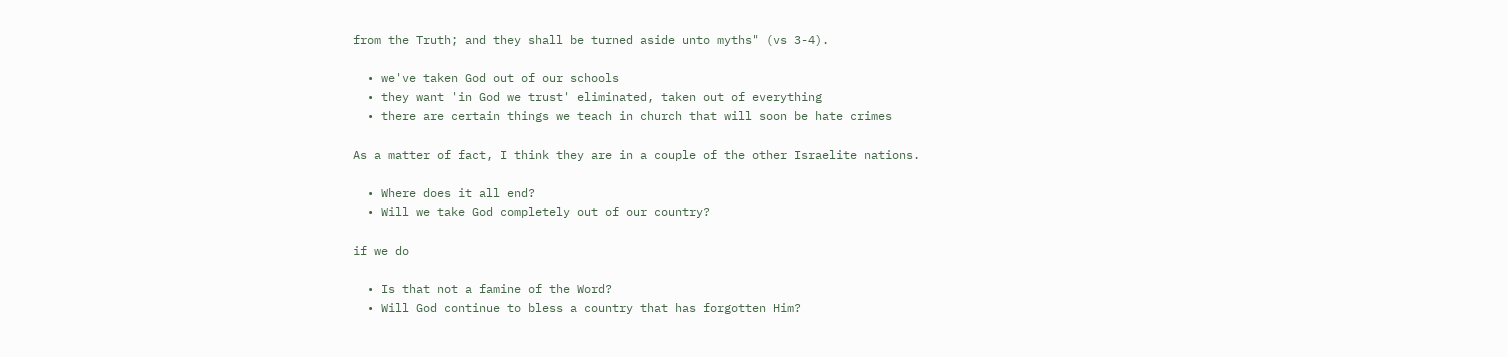from the Truth; and they shall be turned aside unto myths" (vs 3-4).

  • we've taken God out of our schools
  • they want 'in God we trust' eliminated, taken out of everything
  • there are certain things we teach in church that will soon be hate crimes

As a matter of fact, I think they are in a couple of the other Israelite nations.

  • Where does it all end?
  • Will we take God completely out of our country?

if we do

  • Is that not a famine of the Word?
  • Will God continue to bless a country that has forgotten Him?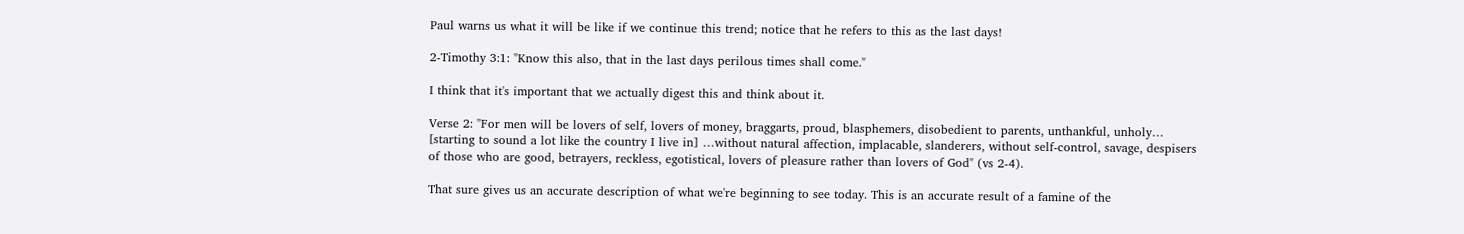Paul warns us what it will be like if we continue this trend; notice that he refers to this as the last days!

2-Timothy 3:1: "Know this also, that in the last days perilous times shall come."

I think that it's important that we actually digest this and think about it.

Verse 2: "For men will be lovers of self, lovers of money, braggarts, proud, blasphemers, disobedient to parents, unthankful, unholy… [starting to sound a lot like the country I live in] …without natural affection, implacable, slanderers, without self-control, savage, despisers of those who are good, betrayers, reckless, egotistical, lovers of pleasure rather than lovers of God" (vs 2-4).

That sure gives us an accurate description of what we're beginning to see today. This is an accurate result of a famine of the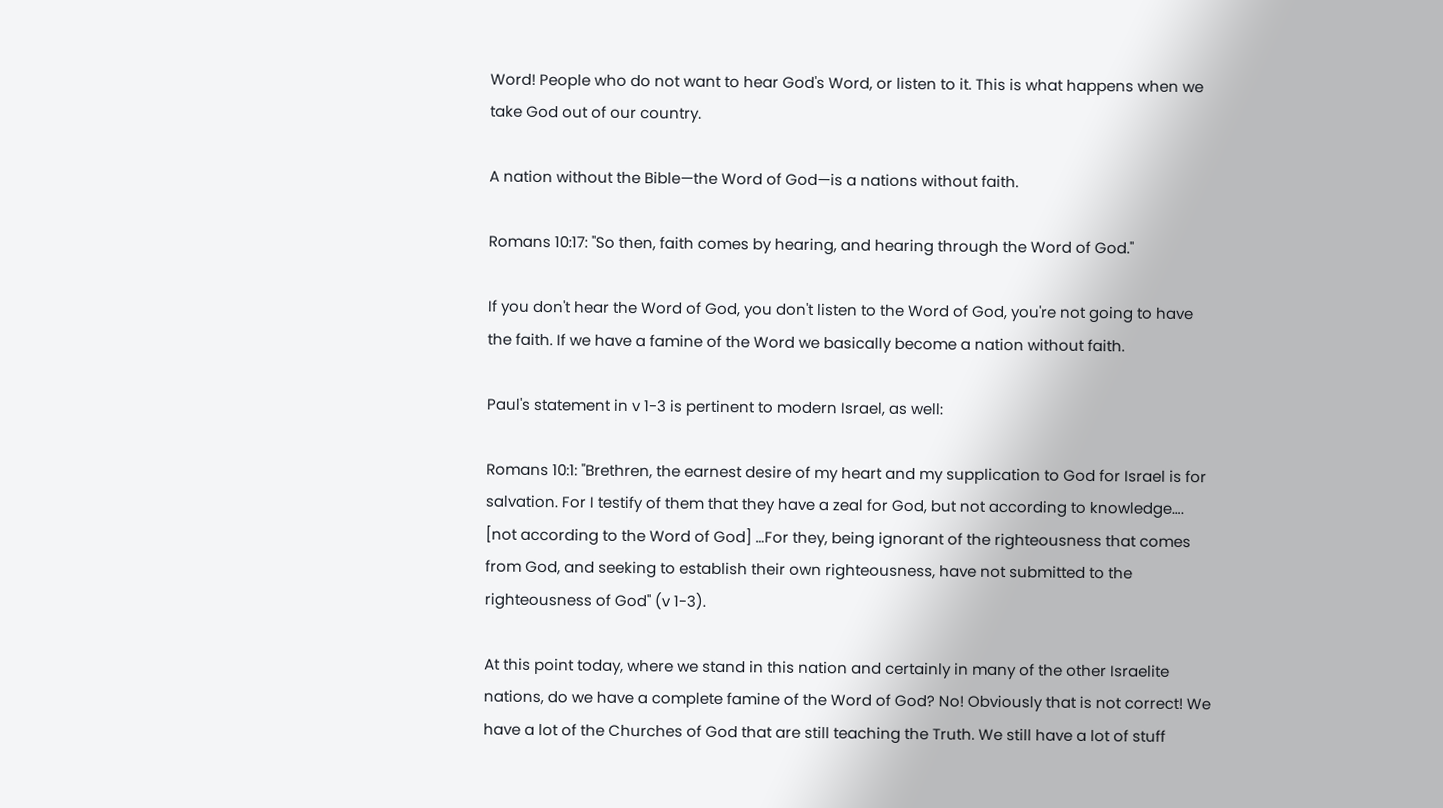Word! People who do not want to hear God's Word, or listen to it. This is what happens when we take God out of our country.

A nation without the Bible—the Word of God—is a nations without faith.

Romans 10:17: "So then, faith comes by hearing, and hearing through the Word of God."

If you don't hear the Word of God, you don't listen to the Word of God, you're not going to have the faith. If we have a famine of the Word we basically become a nation without faith.

Paul's statement in v 1-3 is pertinent to modern Israel, as well:

Romans 10:1: "Brethren, the earnest desire of my heart and my supplication to God for Israel is for salvation. For I testify of them that they have a zeal for God, but not according to knowledge…. [not according to the Word of God] …For they, being ignorant of the righteousness that comes from God, and seeking to establish their own righteousness, have not submitted to the righteousness of God" (v 1-3).

At this point today, where we stand in this nation and certainly in many of the other Israelite nations, do we have a complete famine of the Word of God? No! Obviously that is not correct! We have a lot of the Churches of God that are still teaching the Truth. We still have a lot of stuff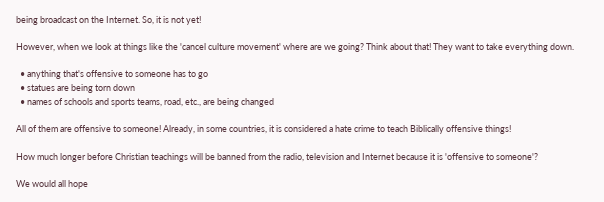being broadcast on the Internet. So, it is not yet!

However, when we look at things like the 'cancel culture movement' where are we going? Think about that! They want to take everything down.

  • anything that's offensive to someone has to go
  • statues are being torn down
  • names of schools and sports teams, road, etc., are being changed

All of them are offensive to someone! Already, in some countries, it is considered a hate crime to teach Biblically offensive things!

How much longer before Christian teachings will be banned from the radio, television and Internet because it is 'offensive to someone'?

We would all hope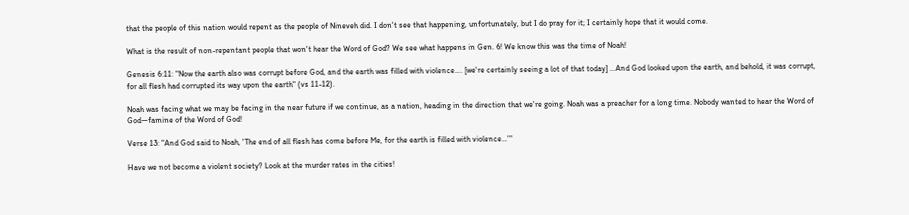that the people of this nation would repent as the people of Nineveh did. I don't see that happening, unfortunately, but I do pray for it; I certainly hope that it would come.

What is the result of non-repentant people that won't hear the Word of God? We see what happens in Gen. 6! We know this was the time of Noah!

Genesis 6:11: "Now the earth also was corrupt before God, and the earth was filled with violence…. [we're certainly seeing a lot of that today] …And God looked upon the earth, and behold, it was corrupt, for all flesh had corrupted its way upon the earth" (vs 11-12).

Noah was facing what we may be facing in the near future if we continue, as a nation, heading in the direction that we're going. Noah was a preacher for a long time. Nobody wanted to hear the Word of God—famine of the Word of God!

Verse 13: "And God said to Noah, 'The end of all flesh has come before Me, for the earth is filled with violence…'"

Have we not become a violent society? Look at the murder rates in the cities!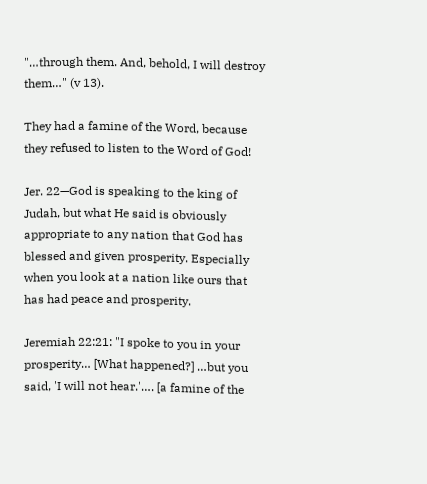"…through them. And, behold, I will destroy them…" (v 13).

They had a famine of the Word, because they refused to listen to the Word of God!

Jer. 22—God is speaking to the king of Judah, but what He said is obviously appropriate to any nation that God has blessed and given prosperity. Especially when you look at a nation like ours that has had peace and prosperity.

Jeremiah 22:21: "I spoke to you in your prosperity… [What happened?] …but you said, 'I will not hear.'…. [a famine of the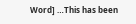Word] …This has been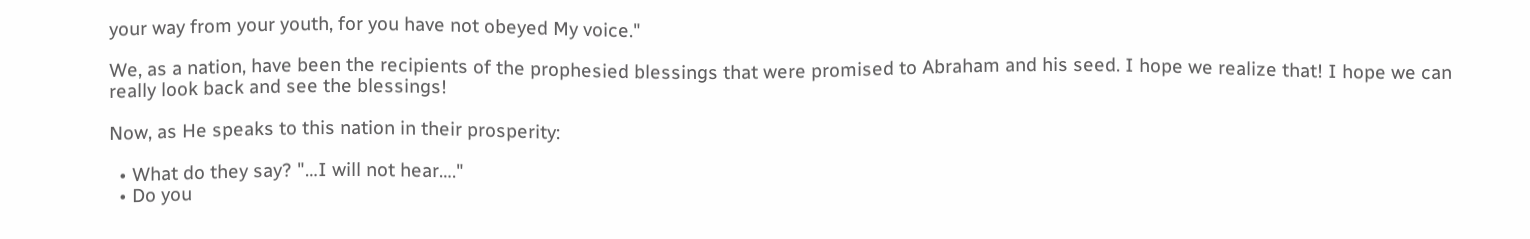your way from your youth, for you have not obeyed My voice."

We, as a nation, have been the recipients of the prophesied blessings that were promised to Abraham and his seed. I hope we realize that! I hope we can really look back and see the blessings!

Now, as He speaks to this nation in their prosperity:

  • What do they say? "…I will not hear…."
  • Do you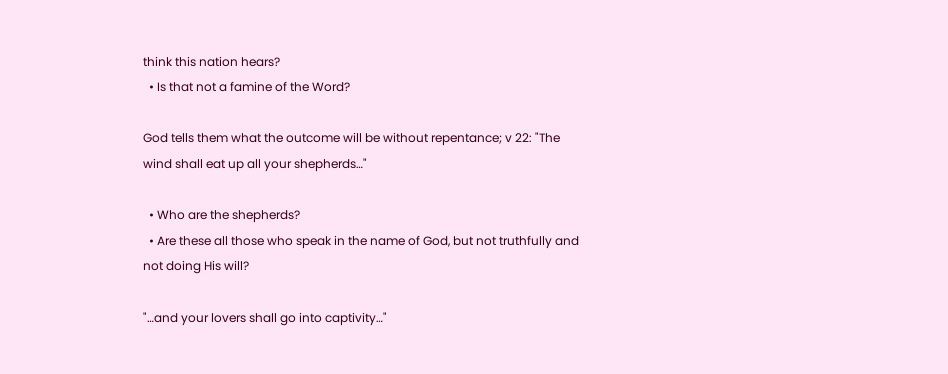think this nation hears?
  • Is that not a famine of the Word?

God tells them what the outcome will be without repentance; v 22: "The wind shall eat up all your shepherds…"

  • Who are the shepherds?
  • Are these all those who speak in the name of God, but not truthfully and not doing His will?

"…and your lovers shall go into captivity…"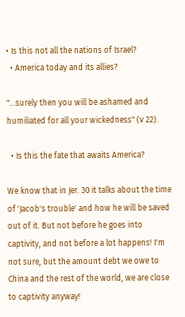• Is this not all the nations of Israel?
  • America today and its allies?

"…surely then you will be ashamed and humiliated for all your wickedness" (v 22).

  • Is this the fate that awaits America?

We know that in Jer. 30 it talks about the time of 'Jacob's trouble' and how he will be saved out of it. But not before he goes into captivity, and not before a lot happens! I'm not sure, but the amount debt we owe to China and the rest of the world, we are close to captivity anyway!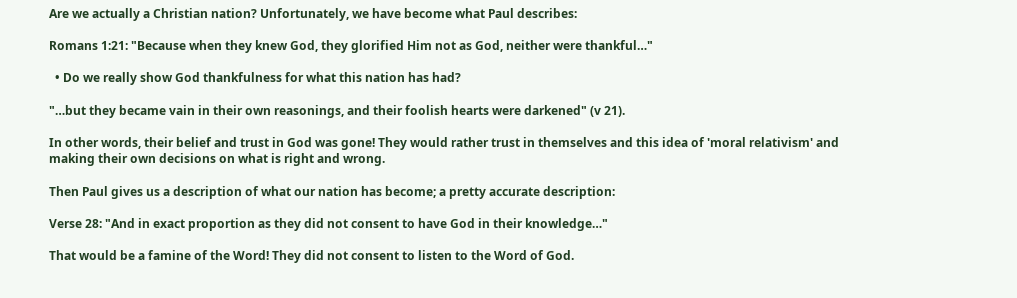Are we actually a Christian nation? Unfortunately, we have become what Paul describes:

Romans 1:21: "Because when they knew God, they glorified Him not as God, neither were thankful…"

  • Do we really show God thankfulness for what this nation has had?

"…but they became vain in their own reasonings, and their foolish hearts were darkened" (v 21).

In other words, their belief and trust in God was gone! They would rather trust in themselves and this idea of 'moral relativism' and making their own decisions on what is right and wrong.

Then Paul gives us a description of what our nation has become; a pretty accurate description:

Verse 28: "And in exact proportion as they did not consent to have God in their knowledge…"

That would be a famine of the Word! They did not consent to listen to the Word of God.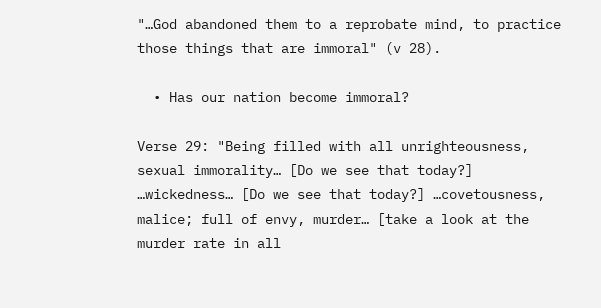"…God abandoned them to a reprobate mind, to practice those things that are immoral" (v 28).

  • Has our nation become immoral?

Verse 29: "Being filled with all unrighteousness, sexual immorality… [Do we see that today?] …wickedness… [Do we see that today?] …covetousness, malice; full of envy, murder… [take a look at the murder rate in all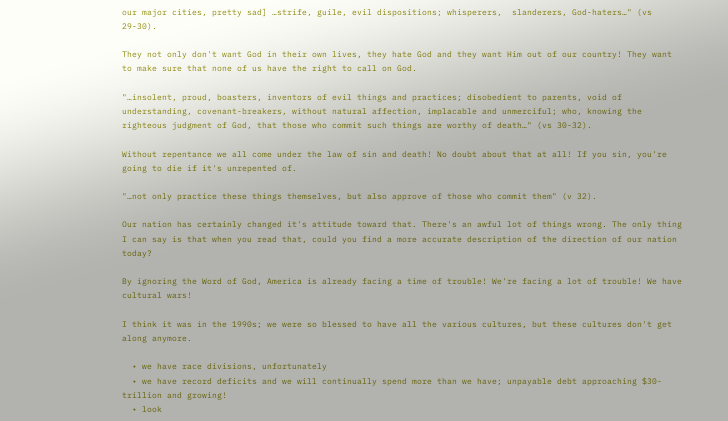our major cities, pretty sad] …strife, guile, evil dispositions; whisperers,  slanderers, God-haters…" (vs 29-30).

They not only don't want God in their own lives, they hate God and they want Him out of our country! They want to make sure that none of us have the right to call on God.

"…insolent, proud, boasters, inventors of evil things and practices; disobedient to parents, void of understanding, covenant-breakers, without natural affection, implacable and unmerciful; who, knowing the righteous judgment of God, that those who commit such things are worthy of death…" (vs 30-32).

Without repentance we all come under the law of sin and death! No doubt about that at all! If you sin, you're going to die if it's unrepented of.

"…not only practice these things themselves, but also approve of those who commit them" (v 32).

Our nation has certainly changed it's attitude toward that. There's an awful lot of things wrong. The only thing I can say is that when you read that, could you find a more accurate description of the direction of our nation today?

By ignoring the Word of God, America is already facing a time of trouble! We're facing a lot of trouble! We have cultural wars!

I think it was in the 1990s; we were so blessed to have all the various cultures, but these cultures don't get along anymore.

  • we have race divisions, unfortunately
  • we have record deficits and we will continually spend more than we have; unpayable debt approaching $30-trillion and growing!
  • look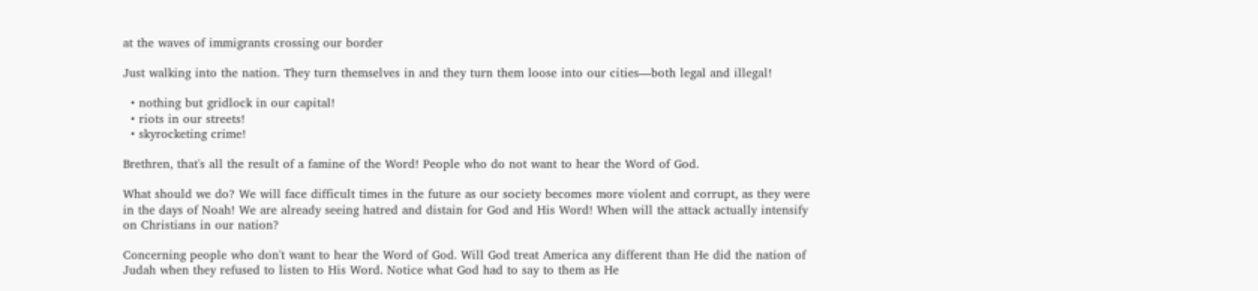at the waves of immigrants crossing our border

Just walking into the nation. They turn themselves in and they turn them loose into our cities—both legal and illegal!

  • nothing but gridlock in our capital!
  • riots in our streets!
  • skyrocketing crime!

Brethren, that's all the result of a famine of the Word! People who do not want to hear the Word of God.

What should we do? We will face difficult times in the future as our society becomes more violent and corrupt, as they were in the days of Noah! We are already seeing hatred and distain for God and His Word! When will the attack actually intensify on Christians in our nation?

Concerning people who don't want to hear the Word of God. Will God treat America any different than He did the nation of Judah when they refused to listen to His Word. Notice what God had to say to them as He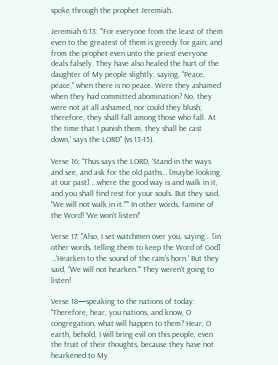spoke through the prophet Jeremiah.

Jeremiah 6:13: "'For everyone from the least of them even to the greatest of them is greedy for gain; and from the prophet even unto the priest everyone deals falsely. They have also healed the hurt of the daughter of My people slightly, saying, "Peace, peace," when there is no peace. Were they ashamed when they had committed abomination? No, they were not at all ashamed, nor could they blush; therefore, they shall fall among those who fall. At the time that I punish them, they shall be cast down,' says the LORD" (vs 13-15).

Verse 16: "Thus says the LORD, 'Stand in the ways and see, and ask for the old paths… [maybe looking at our past] …where the good way is and walk in it, and you shall find rest for your souls. But they said, "We will not walk in it."'" In other words, famine of the Word! 'We won't listen!'

Verse 17: "Also, I set watchmen over you, saying… [in other words, telling them to keep the Word of God] …'Hearken to the sound of the ram's horn.' But they said, "We will not hearken.'" They weren't going to listen!

Verse 18—speaking to the nations of today: "Therefore, hear, you nations, and know, O congregation, what will happen to them? Hear, O earth, behold, I will bring evil on this people, even the fruit of their thoughts, because they have not hearkened to My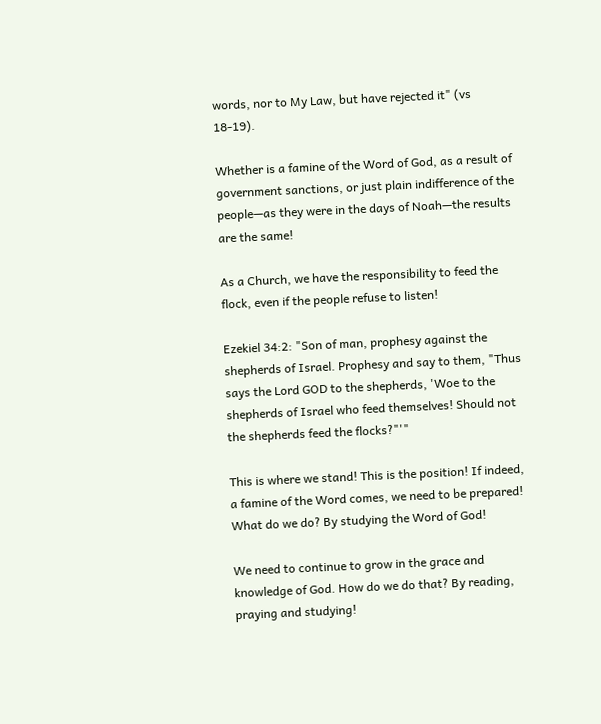words, nor to My Law, but have rejected it" (vs 18-19).

Whether is a famine of the Word of God, as a result of government sanctions, or just plain indifference of the people—as they were in the days of Noah—the results are the same!

As a Church, we have the responsibility to feed the flock, even if the people refuse to listen!

Ezekiel 34:2: "Son of man, prophesy against the shepherds of Israel. Prophesy and say to them, "Thus says the Lord GOD to the shepherds, 'Woe to the shepherds of Israel who feed themselves! Should not the shepherds feed the flocks?"'"

This is where we stand! This is the position! If indeed, a famine of the Word comes, we need to be prepared! What do we do? By studying the Word of God!

We need to continue to grow in the grace and knowledge of God. How do we do that? By reading, praying and studying!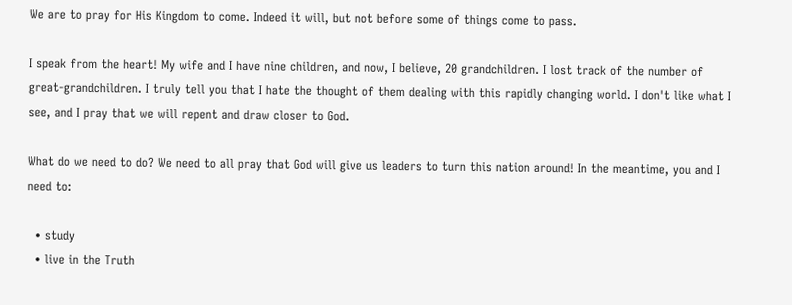We are to pray for His Kingdom to come. Indeed it will, but not before some of things come to pass.

I speak from the heart! My wife and I have nine children, and now, I believe, 20 grandchildren. I lost track of the number of great-grandchildren. I truly tell you that I hate the thought of them dealing with this rapidly changing world. I don't like what I see, and I pray that we will repent and draw closer to God.

What do we need to do? We need to all pray that God will give us leaders to turn this nation around! In the meantime, you and I need to:

  • study
  • live in the Truth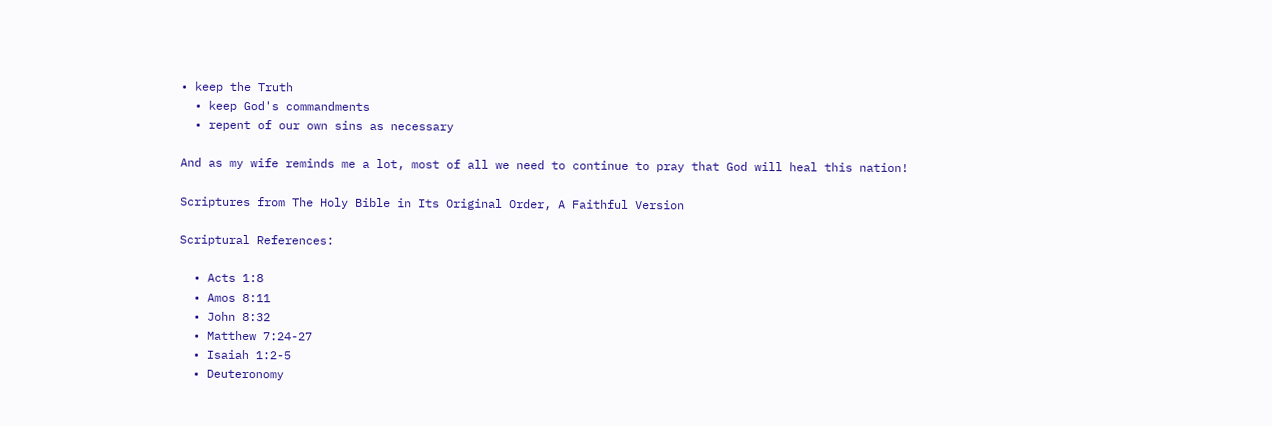• keep the Truth
  • keep God's commandments
  • repent of our own sins as necessary

And as my wife reminds me a lot, most of all we need to continue to pray that God will heal this nation!

Scriptures from The Holy Bible in Its Original Order, A Faithful Version

Scriptural References:

  • Acts 1:8
  • Amos 8:11
  • John 8:32
  • Matthew 7:24-27
  • Isaiah 1:2-5
  • Deuteronomy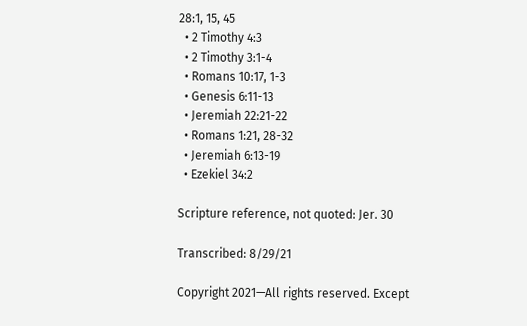28:1, 15, 45
  • 2 Timothy 4:3
  • 2 Timothy 3:1-4
  • Romans 10:17, 1-3
  • Genesis 6:11-13
  • Jeremiah 22:21-22
  • Romans 1:21, 28-32
  • Jeremiah 6:13-19
  • Ezekiel 34:2

Scripture reference, not quoted: Jer. 30

Transcribed: 8/29/21

Copyright 2021—All rights reserved. Except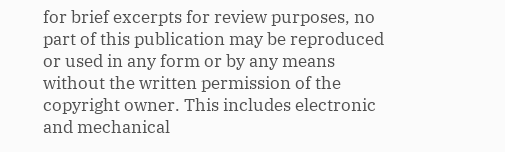for brief excerpts for review purposes, no part of this publication may be reproduced or used in any form or by any means without the written permission of the copyright owner. This includes electronic and mechanical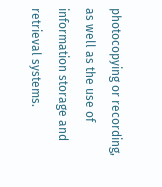photocopying or recording, as well as the use of information storage and retrieval systems.